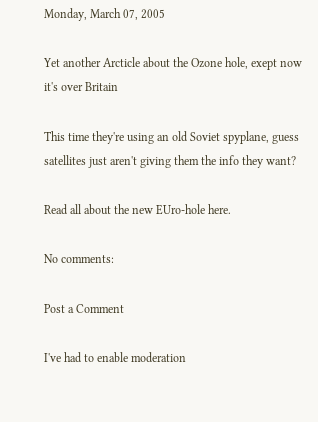Monday, March 07, 2005

Yet another Arcticle about the Ozone hole, exept now it's over Britain

This time they're using an old Soviet spyplane, guess satellites just aren't giving them the info they want?

Read all about the new EUro-hole here.

No comments:

Post a Comment

I've had to enable moderation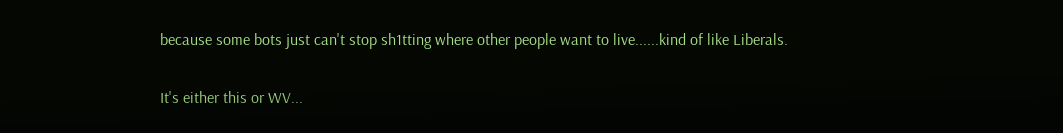because some bots just can't stop sh1tting where other people want to live......kind of like Liberals.

It's either this or WV...